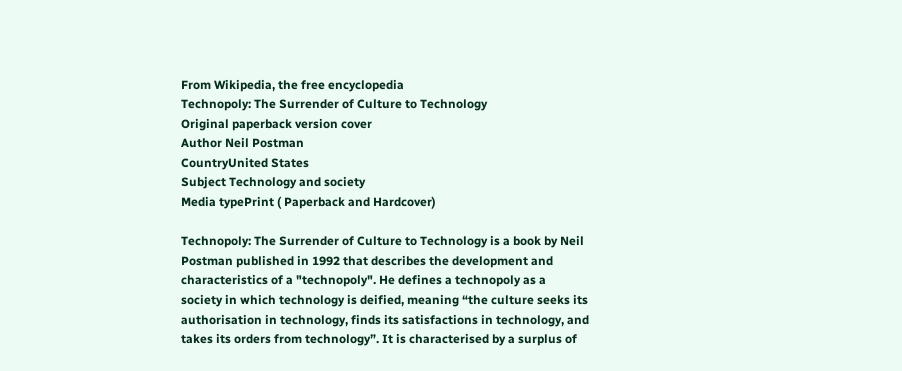From Wikipedia, the free encyclopedia
Technopoly: The Surrender of Culture to Technology
Original paperback version cover
Author Neil Postman
CountryUnited States
Subject Technology and society
Media typePrint ( Paperback and Hardcover)

Technopoly: The Surrender of Culture to Technology is a book by Neil Postman published in 1992 that describes the development and characteristics of a "technopoly". He defines a technopoly as a society in which technology is deified, meaning “the culture seeks its authorisation in technology, finds its satisfactions in technology, and takes its orders from technology”. It is characterised by a surplus of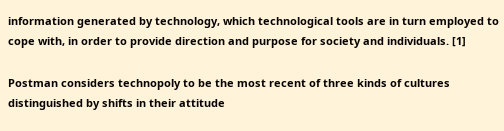information generated by technology, which technological tools are in turn employed to cope with, in order to provide direction and purpose for society and individuals. [1]

Postman considers technopoly to be the most recent of three kinds of cultures distinguished by shifts in their attitude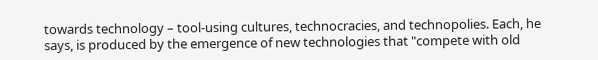towards technology – tool-using cultures, technocracies, and technopolies. Each, he says, is produced by the emergence of new technologies that "compete with old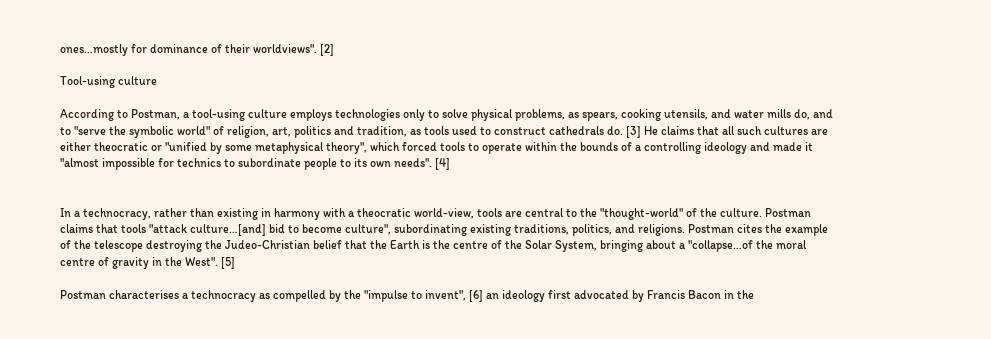ones…mostly for dominance of their worldviews". [2]

Tool-using culture

According to Postman, a tool-using culture employs technologies only to solve physical problems, as spears, cooking utensils, and water mills do, and to "serve the symbolic world" of religion, art, politics and tradition, as tools used to construct cathedrals do. [3] He claims that all such cultures are either theocratic or "unified by some metaphysical theory", which forced tools to operate within the bounds of a controlling ideology and made it "almost impossible for technics to subordinate people to its own needs". [4]


In a technocracy, rather than existing in harmony with a theocratic world-view, tools are central to the "thought-world" of the culture. Postman claims that tools "attack culture…[and] bid to become culture", subordinating existing traditions, politics, and religions. Postman cites the example of the telescope destroying the Judeo-Christian belief that the Earth is the centre of the Solar System, bringing about a "collapse…of the moral centre of gravity in the West". [5]

Postman characterises a technocracy as compelled by the "impulse to invent", [6] an ideology first advocated by Francis Bacon in the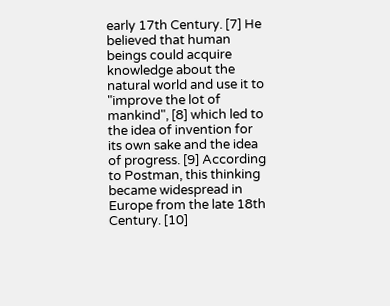early 17th Century. [7] He believed that human beings could acquire knowledge about the natural world and use it to "improve the lot of mankind", [8] which led to the idea of invention for its own sake and the idea of progress. [9] According to Postman, this thinking became widespread in Europe from the late 18th Century. [10]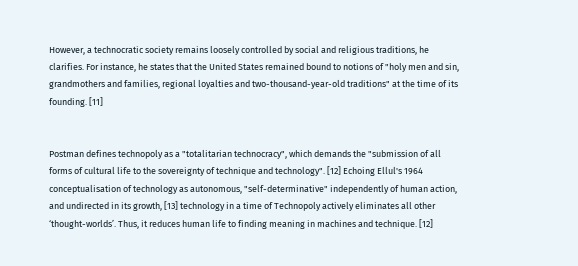However, a technocratic society remains loosely controlled by social and religious traditions, he clarifies. For instance, he states that the United States remained bound to notions of "holy men and sin, grandmothers and families, regional loyalties and two-thousand-year-old traditions" at the time of its founding. [11]


Postman defines technopoly as a "totalitarian technocracy", which demands the "submission of all forms of cultural life to the sovereignty of technique and technology". [12] Echoing Ellul's 1964 conceptualisation of technology as autonomous, "self-determinative" independently of human action, and undirected in its growth, [13] technology in a time of Technopoly actively eliminates all other ‘thought-worlds’. Thus, it reduces human life to finding meaning in machines and technique. [12]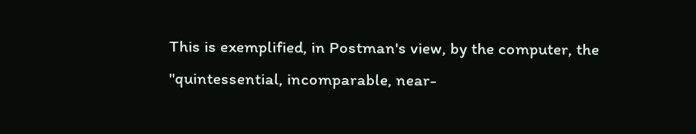This is exemplified, in Postman's view, by the computer, the "quintessential, incomparable, near-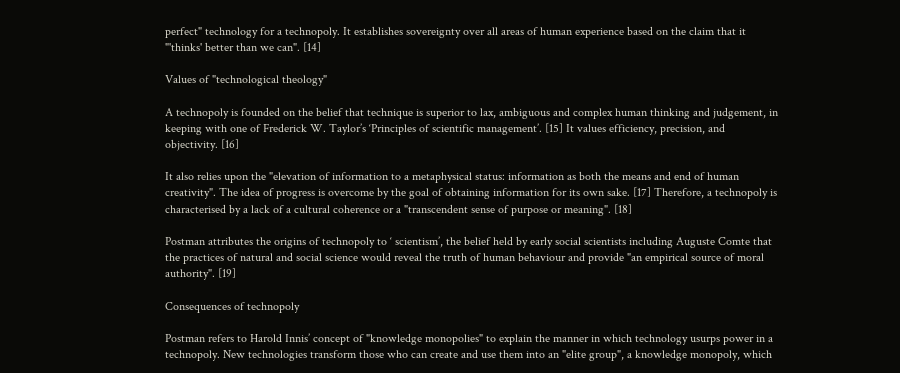perfect" technology for a technopoly. It establishes sovereignty over all areas of human experience based on the claim that it "'thinks' better than we can". [14]

Values of "technological theology"

A technopoly is founded on the belief that technique is superior to lax, ambiguous and complex human thinking and judgement, in keeping with one of Frederick W. Taylor’s ‘Principles of scientific management’. [15] It values efficiency, precision, and objectivity. [16]

It also relies upon the "elevation of information to a metaphysical status: information as both the means and end of human creativity". The idea of progress is overcome by the goal of obtaining information for its own sake. [17] Therefore, a technopoly is characterised by a lack of a cultural coherence or a "transcendent sense of purpose or meaning". [18]

Postman attributes the origins of technopoly to ‘ scientism’, the belief held by early social scientists including Auguste Comte that the practices of natural and social science would reveal the truth of human behaviour and provide "an empirical source of moral authority". [19]

Consequences of technopoly

Postman refers to Harold Innis’ concept of "knowledge monopolies" to explain the manner in which technology usurps power in a technopoly. New technologies transform those who can create and use them into an "elite group", a knowledge monopoly, which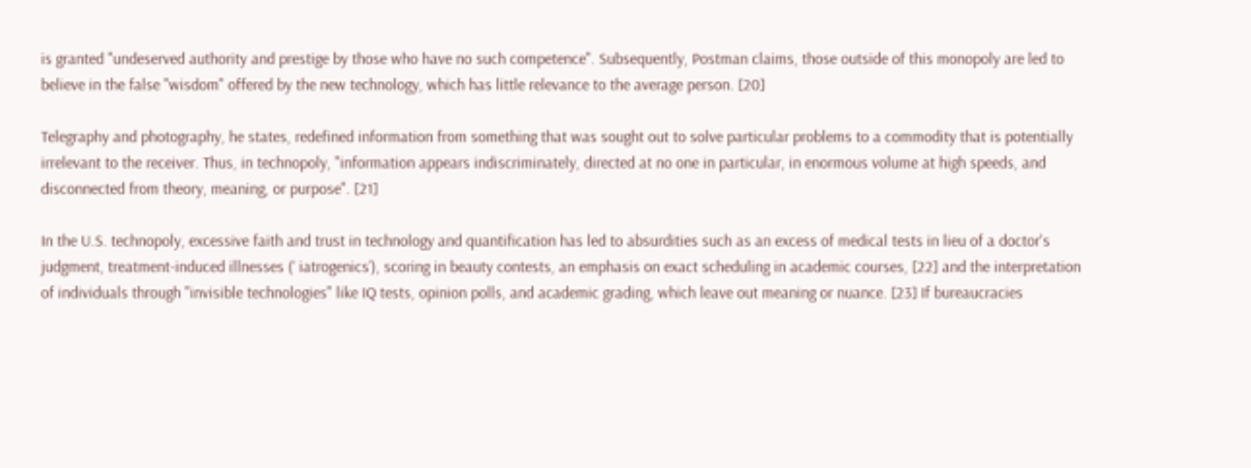is granted "undeserved authority and prestige by those who have no such competence". Subsequently, Postman claims, those outside of this monopoly are led to believe in the false "wisdom" offered by the new technology, which has little relevance to the average person. [20]

Telegraphy and photography, he states, redefined information from something that was sought out to solve particular problems to a commodity that is potentially irrelevant to the receiver. Thus, in technopoly, "information appears indiscriminately, directed at no one in particular, in enormous volume at high speeds, and disconnected from theory, meaning, or purpose". [21]

In the U.S. technopoly, excessive faith and trust in technology and quantification has led to absurdities such as an excess of medical tests in lieu of a doctor's judgment, treatment-induced illnesses (‘ iatrogenics’), scoring in beauty contests, an emphasis on exact scheduling in academic courses, [22] and the interpretation of individuals through "invisible technologies" like IQ tests, opinion polls, and academic grading, which leave out meaning or nuance. [23] If bureaucracies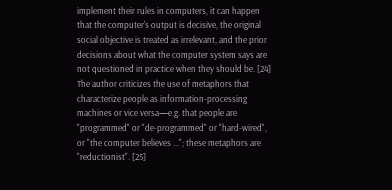implement their rules in computers, it can happen that the computer's output is decisive, the original social objective is treated as irrelevant, and the prior decisions about what the computer system says are not questioned in practice when they should be. [24] The author criticizes the use of metaphors that characterize people as information-processing machines or vice versa—e.g. that people are "programmed" or "de-programmed" or "hard-wired", or "the computer believes ..."; these metaphors are "reductionist". [25]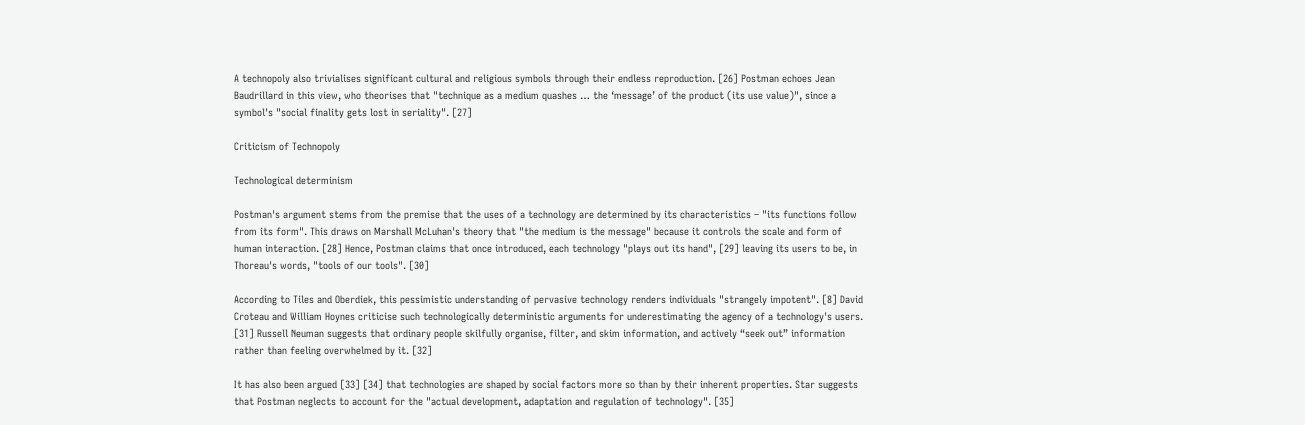A technopoly also trivialises significant cultural and religious symbols through their endless reproduction. [26] Postman echoes Jean Baudrillard in this view, who theorises that "technique as a medium quashes … the ‘message’ of the product (its use value)", since a symbol's "social finality gets lost in seriality". [27]

Criticism of Technopoly

Technological determinism

Postman's argument stems from the premise that the uses of a technology are determined by its characteristics – "its functions follow from its form". This draws on Marshall McLuhan's theory that "the medium is the message" because it controls the scale and form of human interaction. [28] Hence, Postman claims that once introduced, each technology "plays out its hand", [29] leaving its users to be, in Thoreau's words, "tools of our tools". [30]

According to Tiles and Oberdiek, this pessimistic understanding of pervasive technology renders individuals "strangely impotent". [8] David Croteau and William Hoynes criticise such technologically deterministic arguments for underestimating the agency of a technology's users. [31] Russell Neuman suggests that ordinary people skilfully organise, filter, and skim information, and actively “seek out” information rather than feeling overwhelmed by it. [32]

It has also been argued [33] [34] that technologies are shaped by social factors more so than by their inherent properties. Star suggests that Postman neglects to account for the "actual development, adaptation and regulation of technology". [35]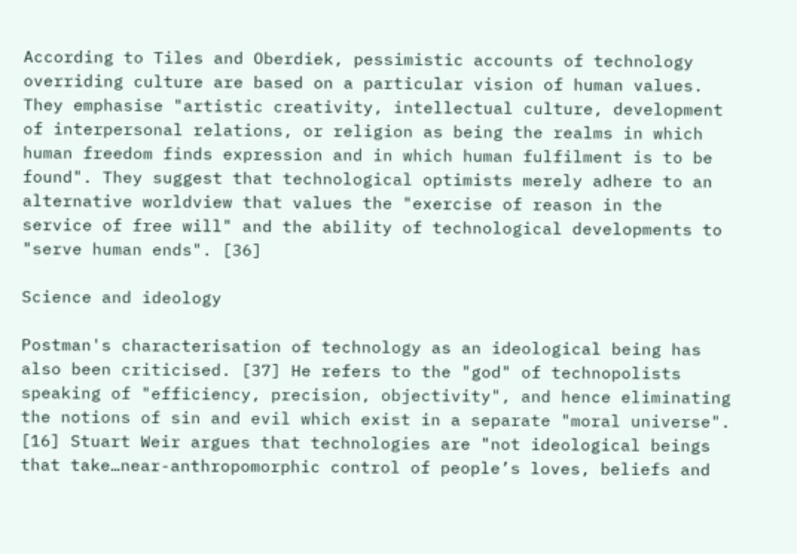According to Tiles and Oberdiek, pessimistic accounts of technology overriding culture are based on a particular vision of human values. They emphasise "artistic creativity, intellectual culture, development of interpersonal relations, or religion as being the realms in which human freedom finds expression and in which human fulfilment is to be found". They suggest that technological optimists merely adhere to an alternative worldview that values the "exercise of reason in the service of free will" and the ability of technological developments to "serve human ends". [36]

Science and ideology

Postman's characterisation of technology as an ideological being has also been criticised. [37] He refers to the "god" of technopolists speaking of "efficiency, precision, objectivity", and hence eliminating the notions of sin and evil which exist in a separate "moral universe". [16] Stuart Weir argues that technologies are "not ideological beings that take…near-anthropomorphic control of people’s loves, beliefs and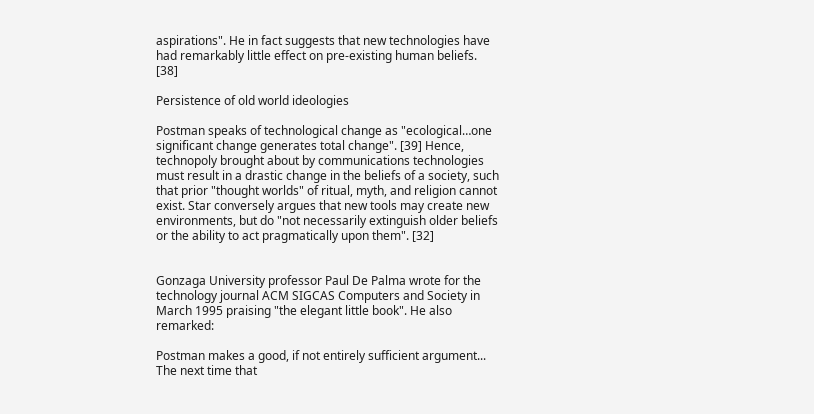aspirations". He in fact suggests that new technologies have had remarkably little effect on pre-existing human beliefs. [38]

Persistence of old world ideologies

Postman speaks of technological change as "ecological…one significant change generates total change". [39] Hence, technopoly brought about by communications technologies must result in a drastic change in the beliefs of a society, such that prior "thought worlds" of ritual, myth, and religion cannot exist. Star conversely argues that new tools may create new environments, but do "not necessarily extinguish older beliefs or the ability to act pragmatically upon them". [32]


Gonzaga University professor Paul De Palma wrote for the technology journal ACM SIGCAS Computers and Society in March 1995 praising "the elegant little book". He also remarked:

Postman makes a good, if not entirely sufficient argument... The next time that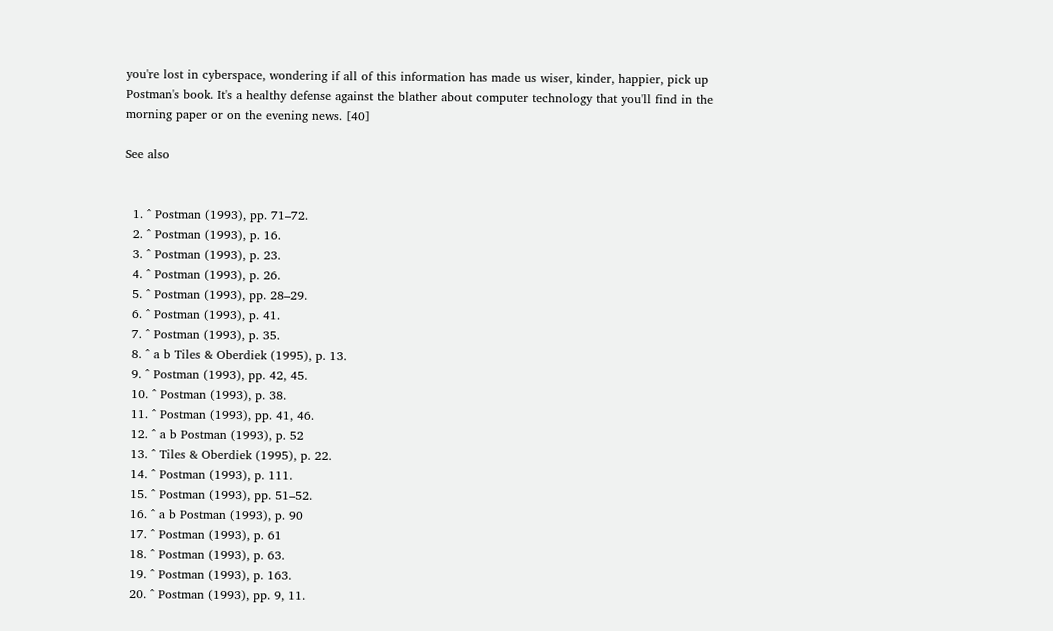you're lost in cyberspace, wondering if all of this information has made us wiser, kinder, happier, pick up Postman's book. It's a healthy defense against the blather about computer technology that you'll find in the morning paper or on the evening news. [40]

See also


  1. ^ Postman (1993), pp. 71–72.
  2. ^ Postman (1993), p. 16.
  3. ^ Postman (1993), p. 23.
  4. ^ Postman (1993), p. 26.
  5. ^ Postman (1993), pp. 28–29.
  6. ^ Postman (1993), p. 41.
  7. ^ Postman (1993), p. 35.
  8. ^ a b Tiles & Oberdiek (1995), p. 13.
  9. ^ Postman (1993), pp. 42, 45.
  10. ^ Postman (1993), p. 38.
  11. ^ Postman (1993), pp. 41, 46.
  12. ^ a b Postman (1993), p. 52
  13. ^ Tiles & Oberdiek (1995), p. 22.
  14. ^ Postman (1993), p. 111.
  15. ^ Postman (1993), pp. 51–52.
  16. ^ a b Postman (1993), p. 90
  17. ^ Postman (1993), p. 61
  18. ^ Postman (1993), p. 63.
  19. ^ Postman (1993), p. 163.
  20. ^ Postman (1993), pp. 9, 11.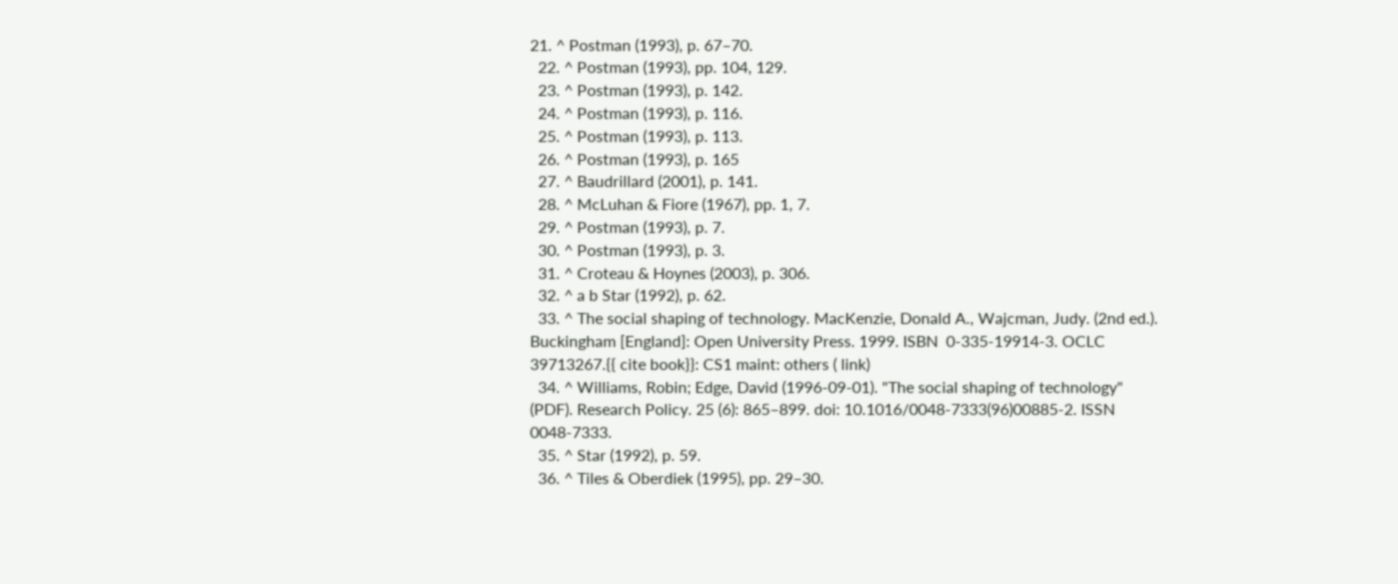21. ^ Postman (1993), p. 67–70.
  22. ^ Postman (1993), pp. 104, 129.
  23. ^ Postman (1993), p. 142.
  24. ^ Postman (1993), p. 116.
  25. ^ Postman (1993), p. 113.
  26. ^ Postman (1993), p. 165
  27. ^ Baudrillard (2001), p. 141.
  28. ^ McLuhan & Fiore (1967), pp. 1, 7.
  29. ^ Postman (1993), p. 7.
  30. ^ Postman (1993), p. 3.
  31. ^ Croteau & Hoynes (2003), p. 306.
  32. ^ a b Star (1992), p. 62.
  33. ^ The social shaping of technology. MacKenzie, Donald A., Wajcman, Judy. (2nd ed.). Buckingham [England]: Open University Press. 1999. ISBN  0-335-19914-3. OCLC  39713267.{{ cite book}}: CS1 maint: others ( link)
  34. ^ Williams, Robin; Edge, David (1996-09-01). "The social shaping of technology" (PDF). Research Policy. 25 (6): 865–899. doi: 10.1016/0048-7333(96)00885-2. ISSN  0048-7333.
  35. ^ Star (1992), p. 59.
  36. ^ Tiles & Oberdiek (1995), pp. 29–30.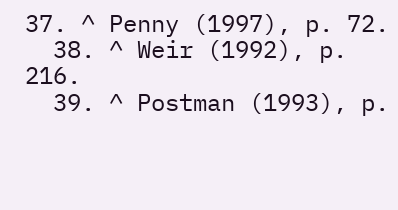37. ^ Penny (1997), p. 72.
  38. ^ Weir (1992), p. 216.
  39. ^ Postman (1993), p.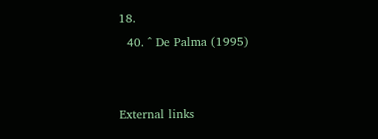18.
  40. ^ De Palma (1995)


External links